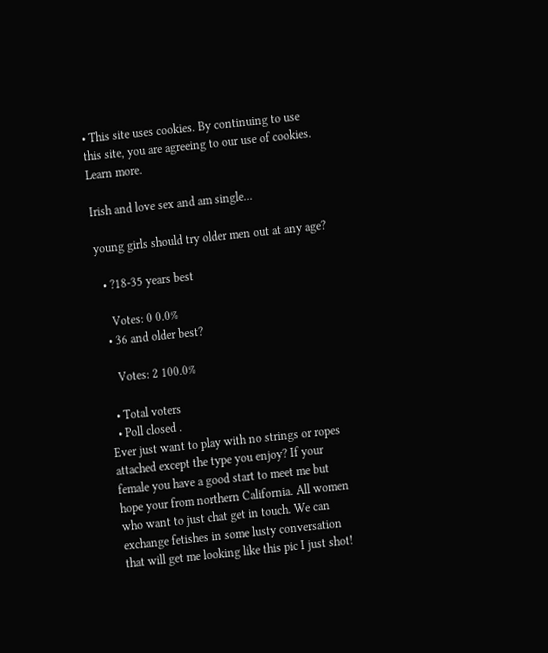• This site uses cookies. By continuing to use this site, you are agreeing to our use of cookies. Learn more.

Irish and love sex and am single...

young girls should try older men out at any age?

  • ?18-35 years best

    Votes: 0 0.0%
  • 36 and older best?

    Votes: 2 100.0%

  • Total voters
  • Poll closed .
Ever just want to play with no strings or ropes attached except the type you enjoy? If your female you have a good start to meet me but hope your from northern California. All women who want to just chat get in touch. We can exchange fetishes in some lusty conversation that will get me looking like this pic I just shot!